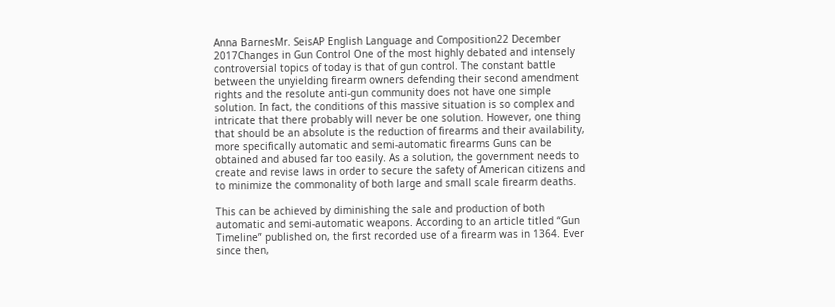Anna BarnesMr. SeisAP English Language and Composition22 December 2017Changes in Gun Control One of the most highly debated and intensely controversial topics of today is that of gun control. The constant battle between the unyielding firearm owners defending their second amendment rights and the resolute anti-gun community does not have one simple solution. In fact, the conditions of this massive situation is so complex and intricate that there probably will never be one solution. However, one thing that should be an absolute is the reduction of firearms and their availability, more specifically automatic and semi-automatic firearms Guns can be obtained and abused far too easily. As a solution, the government needs to create and revise laws in order to secure the safety of American citizens and to minimize the commonality of both large and small scale firearm deaths.

This can be achieved by diminishing the sale and production of both automatic and semi-automatic weapons. According to an article titled “Gun Timeline” published on, the first recorded use of a firearm was in 1364. Ever since then,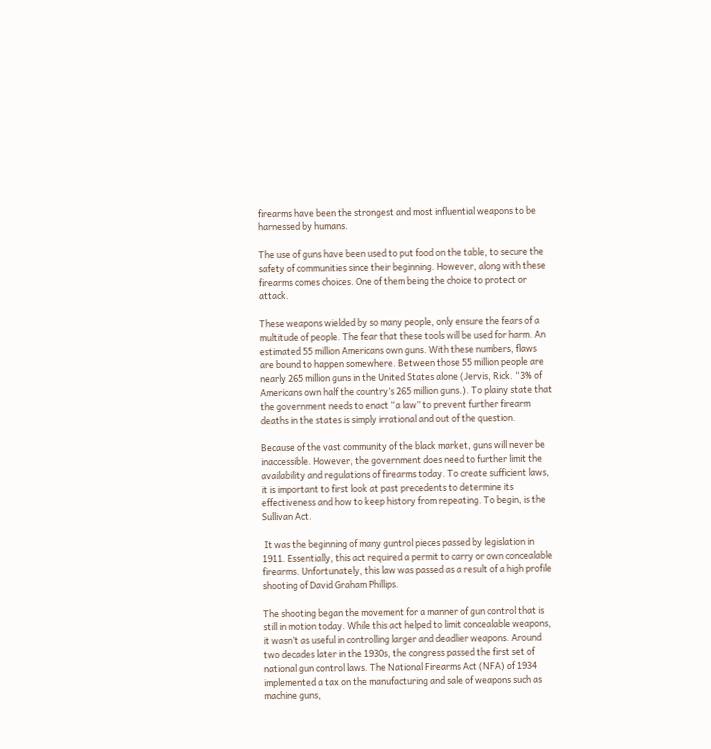firearms have been the strongest and most influential weapons to be harnessed by humans.

The use of guns have been used to put food on the table, to secure the safety of communities since their beginning. However, along with these firearms comes choices. One of them being the choice to protect or attack.

These weapons wielded by so many people, only ensure the fears of a multitude of people. The fear that these tools will be used for harm. An estimated 55 million Americans own guns. With these numbers, flaws are bound to happen somewhere. Between those 55 million people are nearly 265 million guns in the United States alone (Jervis, Rick. “3% of Americans own half the country’s 265 million guns.). To plainy state that the government needs to enact “a law” to prevent further firearm deaths in the states is simply irrational and out of the question.

Because of the vast community of the black market, guns will never be inaccessible. However, the government does need to further limit the availability and regulations of firearms today. To create sufficient laws, it is important to first look at past precedents to determine its effectiveness and how to keep history from repeating. To begin, is the Sullivan Act.

 It was the beginning of many guntrol pieces passed by legislation in 1911. Essentially, this act required a permit to carry or own concealable firearms. Unfortunately, this law was passed as a result of a high profile shooting of David Graham Phillips.

The shooting began the movement for a manner of gun control that is still in motion today. While this act helped to limit concealable weapons, it wasn’t as useful in controlling larger and deadlier weapons. Around two decades later in the 1930s, the congress passed the first set of national gun control laws. The National Firearms Act (NFA) of 1934 implemented a tax on the manufacturing and sale of weapons such as  machine guns,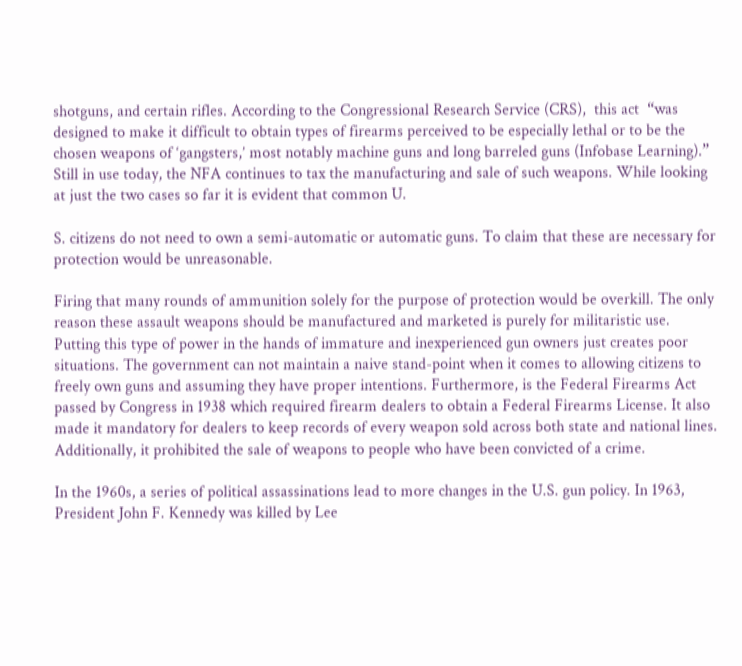shotguns, and certain rifles. According to the Congressional Research Service (CRS),  this act  “was designed to make it difficult to obtain types of firearms perceived to be especially lethal or to be the chosen weapons of ‘gangsters,’ most notably machine guns and long barreled guns (Infobase Learning).” Still in use today, the NFA continues to tax the manufacturing and sale of such weapons. While looking at just the two cases so far it is evident that common U.

S. citizens do not need to own a semi-automatic or automatic guns. To claim that these are necessary for protection would be unreasonable.

Firing that many rounds of ammunition solely for the purpose of protection would be overkill. The only reason these assault weapons should be manufactured and marketed is purely for militaristic use. Putting this type of power in the hands of immature and inexperienced gun owners just creates poor situations. The government can not maintain a naive stand-point when it comes to allowing citizens to freely own guns and assuming they have proper intentions. Furthermore, is the Federal Firearms Act passed by Congress in 1938 which required firearm dealers to obtain a Federal Firearms License. It also made it mandatory for dealers to keep records of every weapon sold across both state and national lines. Additionally, it prohibited the sale of weapons to people who have been convicted of a crime.

In the 1960s, a series of political assassinations lead to more changes in the U.S. gun policy. In 1963, President John F. Kennedy was killed by Lee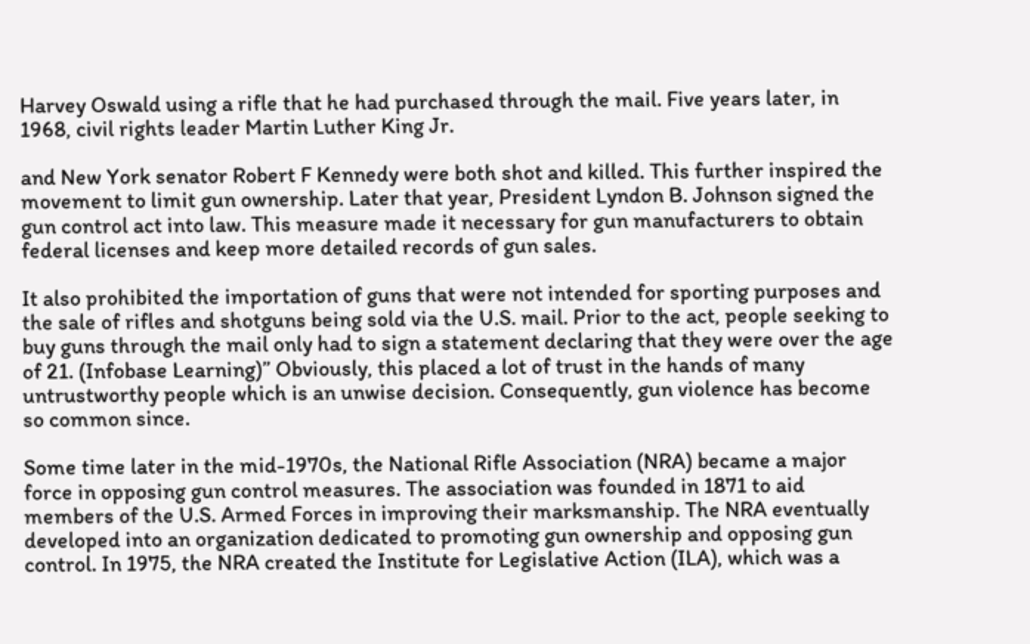Harvey Oswald using a rifle that he had purchased through the mail. Five years later, in 1968, civil rights leader Martin Luther King Jr.

and New York senator Robert F Kennedy were both shot and killed. This further inspired the movement to limit gun ownership. Later that year, President Lyndon B. Johnson signed the gun control act into law. This measure made it necessary for gun manufacturers to obtain federal licenses and keep more detailed records of gun sales.

It also prohibited the importation of guns that were not intended for sporting purposes and the sale of rifles and shotguns being sold via the U.S. mail. Prior to the act, people seeking to buy guns through the mail only had to sign a statement declaring that they were over the age of 21. (Infobase Learning)” Obviously, this placed a lot of trust in the hands of many untrustworthy people which is an unwise decision. Consequently, gun violence has become so common since.

Some time later in the mid-1970s, the National Rifle Association (NRA) became a major force in opposing gun control measures. The association was founded in 1871 to aid members of the U.S. Armed Forces in improving their marksmanship. The NRA eventually developed into an organization dedicated to promoting gun ownership and opposing gun control. In 1975, the NRA created the Institute for Legislative Action (ILA), which was a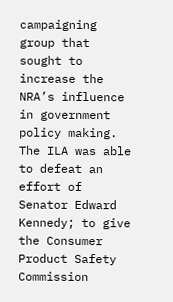campaigning group that sought to increase the NRA’s influence in government policy making. The ILA was able to defeat an effort of Senator Edward Kennedy; to give the Consumer Product Safety Commission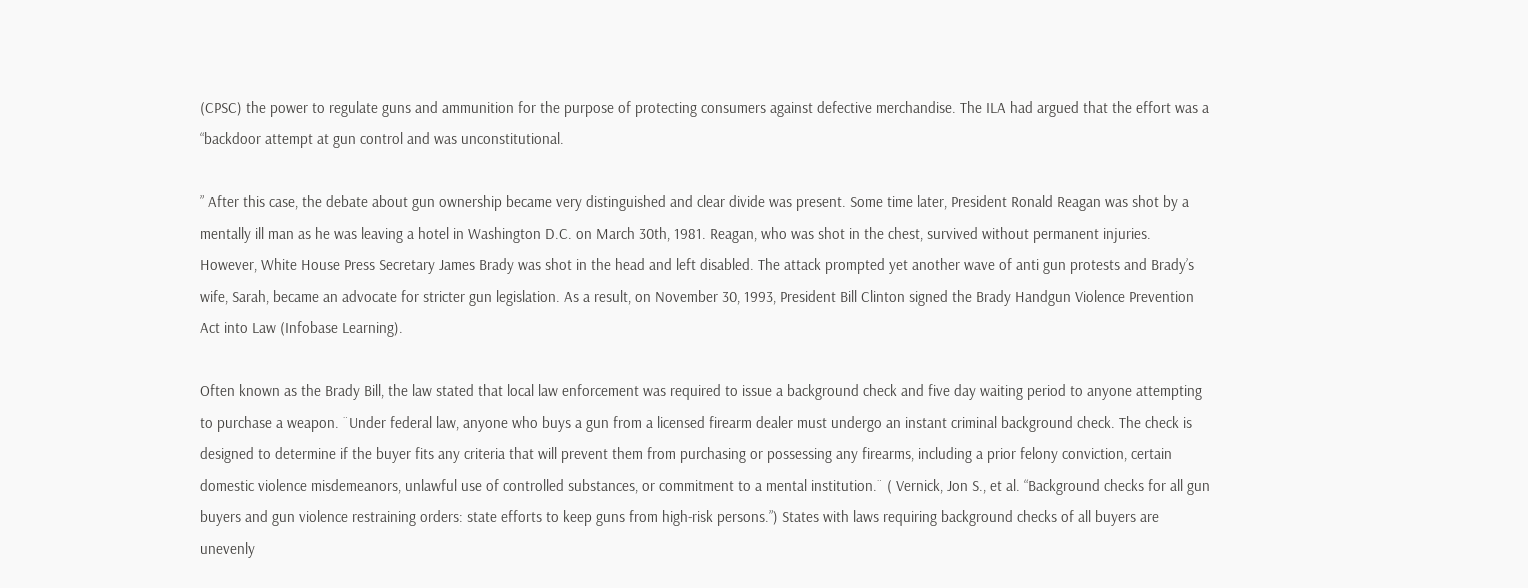(CPSC) the power to regulate guns and ammunition for the purpose of protecting consumers against defective merchandise. The ILA had argued that the effort was a “backdoor attempt at gun control and was unconstitutional.

” After this case, the debate about gun ownership became very distinguished and clear divide was present. Some time later, President Ronald Reagan was shot by a mentally ill man as he was leaving a hotel in Washington D.C. on March 30th, 1981. Reagan, who was shot in the chest, survived without permanent injuries. However, White House Press Secretary James Brady was shot in the head and left disabled. The attack prompted yet another wave of anti gun protests and Brady’s wife, Sarah, became an advocate for stricter gun legislation. As a result, on November 30, 1993, President Bill Clinton signed the Brady Handgun Violence Prevention Act into Law (Infobase Learning).

Often known as the Brady Bill, the law stated that local law enforcement was required to issue a background check and five day waiting period to anyone attempting to purchase a weapon. ¨Under federal law, anyone who buys a gun from a licensed firearm dealer must undergo an instant criminal background check. The check is designed to determine if the buyer fits any criteria that will prevent them from purchasing or possessing any firearms, including a prior felony conviction, certain domestic violence misdemeanors, unlawful use of controlled substances, or commitment to a mental institution.¨ ( Vernick, Jon S., et al. “Background checks for all gun buyers and gun violence restraining orders: state efforts to keep guns from high-risk persons.”) States with laws requiring background checks of all buyers are unevenly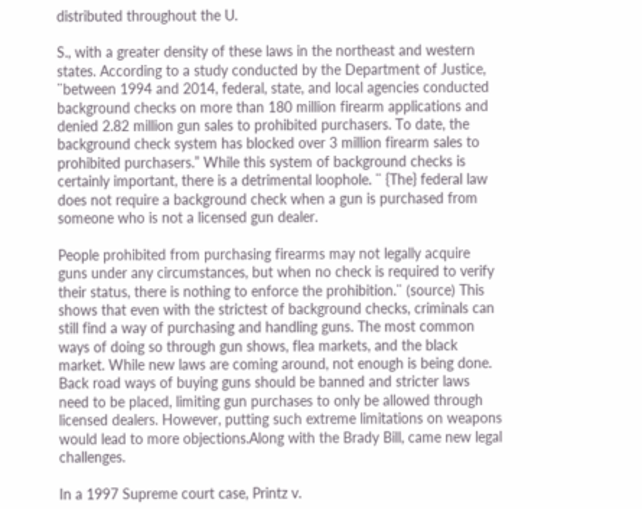distributed throughout the U.

S., with a greater density of these laws in the northeast and western states. According to a study conducted by the Department of Justice, ¨between 1994 and 2014, federal, state, and local agencies conducted background checks on more than 180 million firearm applications and denied 2.82 million gun sales to prohibited purchasers. To date, the background check system has blocked over 3 million firearm sales to prohibited purchasers.” While this system of background checks is certainly important, there is a detrimental loophole. ¨ {The} federal law does not require a background check when a gun is purchased from someone who is not a licensed gun dealer.

People prohibited from purchasing firearms may not legally acquire guns under any circumstances, but when no check is required to verify their status, there is nothing to enforce the prohibition.¨ (source) This shows that even with the strictest of background checks, criminals can still find a way of purchasing and handling guns. The most common ways of doing so through gun shows, flea markets, and the black market. While new laws are coming around, not enough is being done. Back road ways of buying guns should be banned and stricter laws need to be placed, limiting gun purchases to only be allowed through licensed dealers. However, putting such extreme limitations on weapons would lead to more objections.Along with the Brady Bill, came new legal challenges.

In a 1997 Supreme court case, Printz v.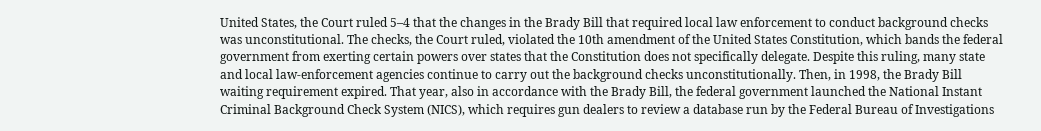United States, the Court ruled 5–4 that the changes in the Brady Bill that required local law enforcement to conduct background checks was unconstitutional. The checks, the Court ruled, violated the 10th amendment of the United States Constitution, which bands the federal government from exerting certain powers over states that the Constitution does not specifically delegate. Despite this ruling, many state and local law-enforcement agencies continue to carry out the background checks unconstitutionally. Then, in 1998, the Brady Bill waiting requirement expired. That year, also in accordance with the Brady Bill, the federal government launched the National Instant Criminal Background Check System (NICS), which requires gun dealers to review a database run by the Federal Bureau of Investigations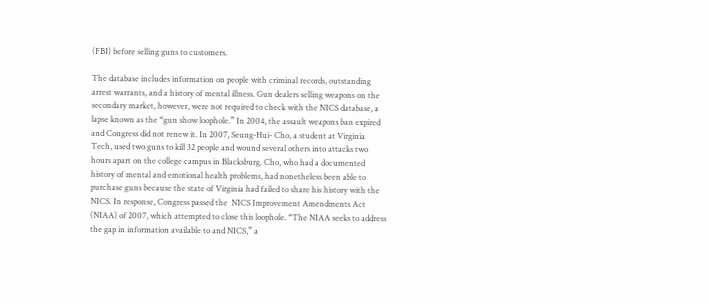(FBI) before selling guns to customers.

The database includes information on people with criminal records, outstanding arrest warrants, and a history of mental illness. Gun dealers selling weapons on the secondary market, however, were not required to check with the NICS database, a lapse known as the “gun show loophole.” In 2004, the assault weapons ban expired and Congress did not renew it. In 2007, Seung-Hui- Cho, a student at Virginia Tech, used two guns to kill 32 people and wound several others into attacks two hours apart on the college campus in Blacksburg. Cho, who had a documented history of mental and emotional health problems, had nonetheless been able to purchase guns because the state of Virginia had failed to share his history with the NICS. In response, Congress passed the  NICS Improvement Amendments Act (NIAA) of 2007, which attempted to close this loophole. “The NIAA seeks to address the gap in information available to and NICS,” a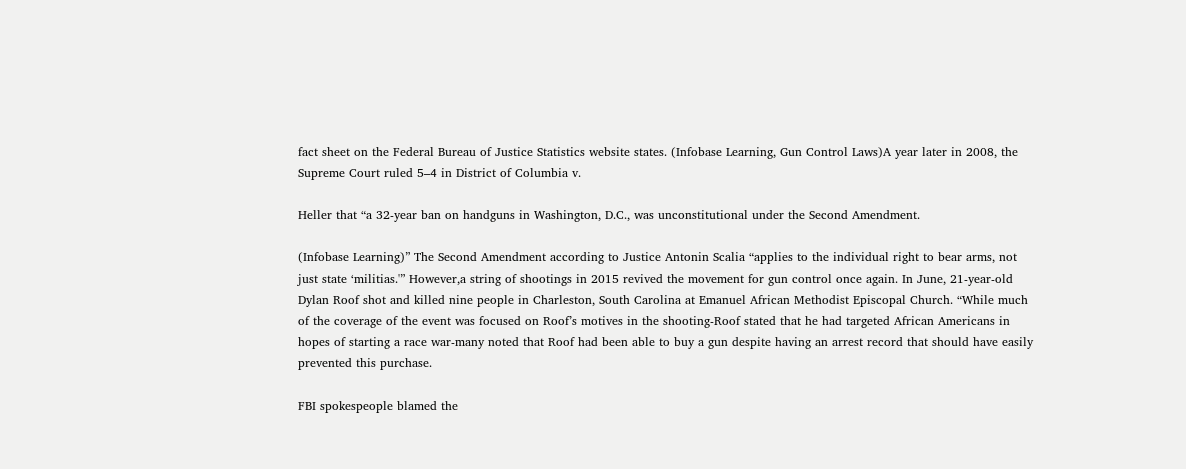fact sheet on the Federal Bureau of Justice Statistics website states. (Infobase Learning, Gun Control Laws)A year later in 2008, the Supreme Court ruled 5–4 in District of Columbia v.

Heller that “a 32-year ban on handguns in Washington, D.C., was unconstitutional under the Second Amendment.

(Infobase Learning)” The Second Amendment according to Justice Antonin Scalia “applies to the individual right to bear arms, not just state ‘militias.'” However,a string of shootings in 2015 revived the movement for gun control once again. In June, 21-year-old Dylan Roof shot and killed nine people in Charleston, South Carolina at Emanuel African Methodist Episcopal Church. “While much of the coverage of the event was focused on Roof’s motives in the shooting-Roof stated that he had targeted African Americans in hopes of starting a race war-many noted that Roof had been able to buy a gun despite having an arrest record that should have easily prevented this purchase.

FBI spokespeople blamed the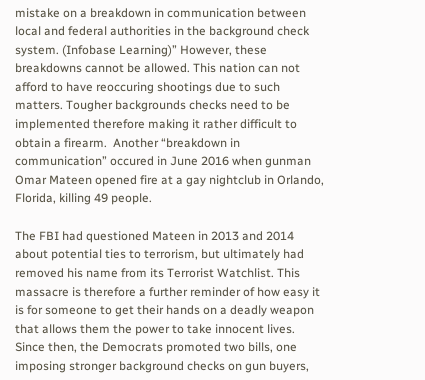mistake on a breakdown in communication between local and federal authorities in the background check system. (Infobase Learning)” However, these breakdowns cannot be allowed. This nation can not afford to have reoccuring shootings due to such matters. Tougher backgrounds checks need to be implemented therefore making it rather difficult to obtain a firearm.  Another “breakdown in communication” occured in June 2016 when gunman Omar Mateen opened fire at a gay nightclub in Orlando, Florida, killing 49 people.

The FBI had questioned Mateen in 2013 and 2014 about potential ties to terrorism, but ultimately had removed his name from its Terrorist Watchlist. This massacre is therefore a further reminder of how easy it is for someone to get their hands on a deadly weapon that allows them the power to take innocent lives. Since then, the Democrats promoted two bills, one imposing stronger background checks on gun buyers,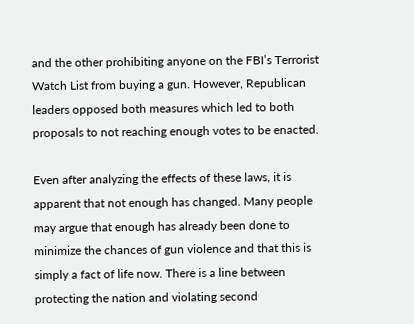and the other prohibiting anyone on the FBI’s Terrorist Watch List from buying a gun. However, Republican leaders opposed both measures which led to both proposals to not reaching enough votes to be enacted.

Even after analyzing the effects of these laws, it is apparent that not enough has changed. Many people may argue that enough has already been done to minimize the chances of gun violence and that this is simply a fact of life now. There is a line between protecting the nation and violating second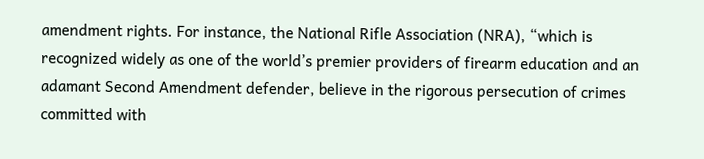amendment rights. For instance, the National Rifle Association (NRA), “which is recognized widely as one of the world’s premier providers of firearm education and an adamant Second Amendment defender, believe in the rigorous persecution of crimes committed with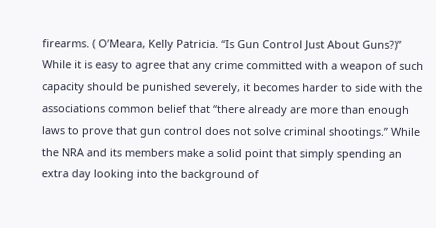firearms. ( O’Meara, Kelly Patricia. “Is Gun Control Just About Guns?)” While it is easy to agree that any crime committed with a weapon of such capacity should be punished severely, it becomes harder to side with the associations common belief that “there already are more than enough laws to prove that gun control does not solve criminal shootings.” While the NRA and its members make a solid point that simply spending an extra day looking into the background of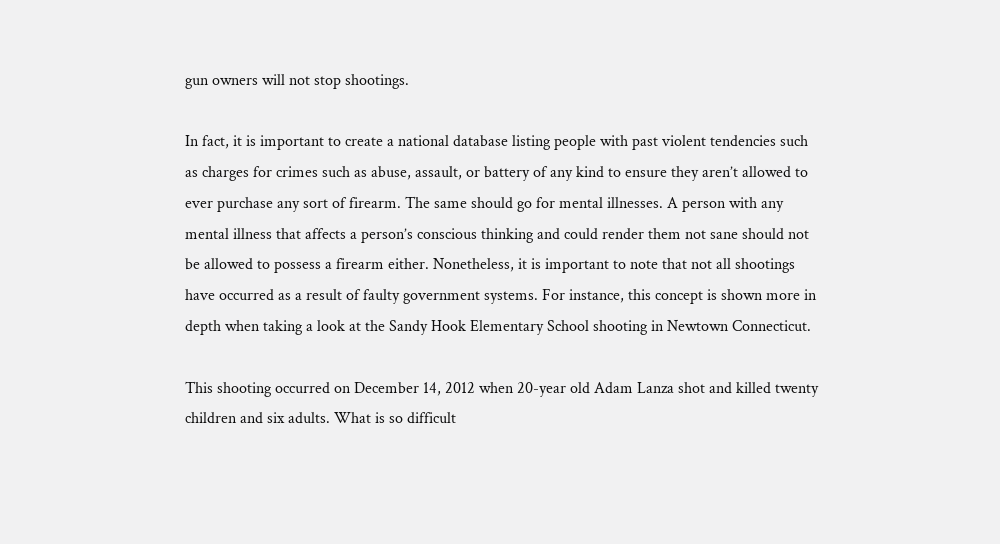gun owners will not stop shootings.

In fact, it is important to create a national database listing people with past violent tendencies such as charges for crimes such as abuse, assault, or battery of any kind to ensure they aren’t allowed to ever purchase any sort of firearm. The same should go for mental illnesses. A person with any mental illness that affects a person’s conscious thinking and could render them not sane should not be allowed to possess a firearm either. Nonetheless, it is important to note that not all shootings have occurred as a result of faulty government systems. For instance, this concept is shown more in depth when taking a look at the Sandy Hook Elementary School shooting in Newtown Connecticut.

This shooting occurred on December 14, 2012 when 20-year old Adam Lanza shot and killed twenty children and six adults. What is so difficult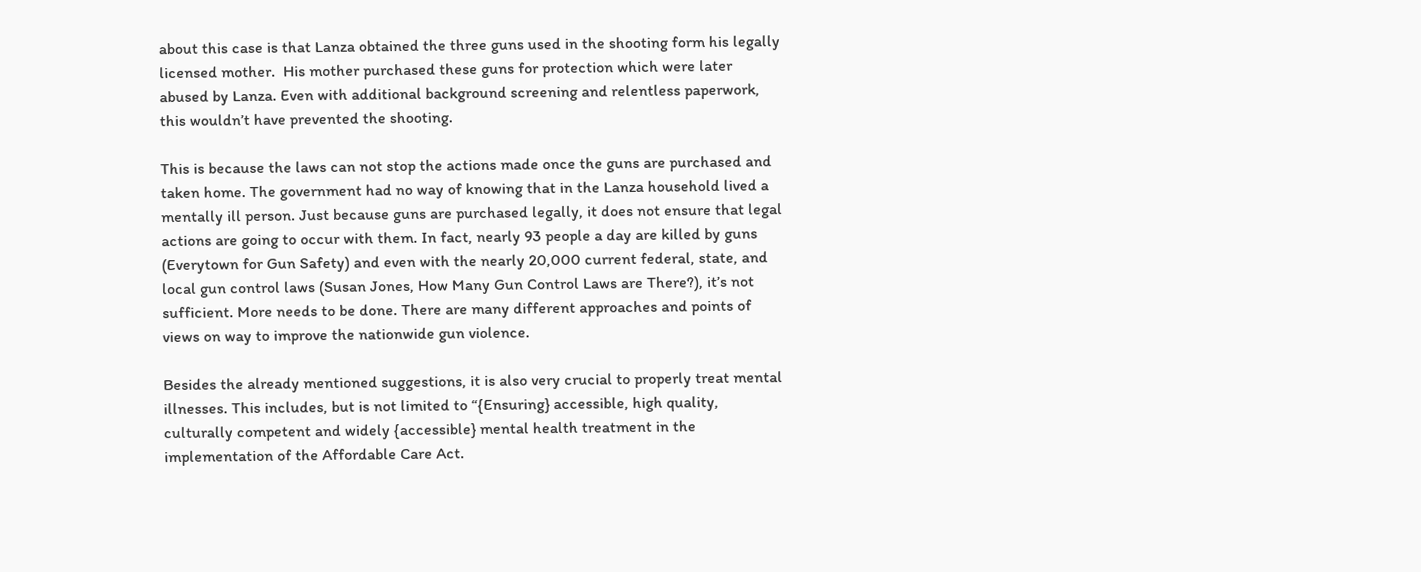about this case is that Lanza obtained the three guns used in the shooting form his legally licensed mother.  His mother purchased these guns for protection which were later abused by Lanza. Even with additional background screening and relentless paperwork, this wouldn’t have prevented the shooting.

This is because the laws can not stop the actions made once the guns are purchased and taken home. The government had no way of knowing that in the Lanza household lived a mentally ill person. Just because guns are purchased legally, it does not ensure that legal actions are going to occur with them. In fact, nearly 93 people a day are killed by guns (Everytown for Gun Safety) and even with the nearly 20,000 current federal, state, and local gun control laws (Susan Jones, How Many Gun Control Laws are There?), it’s not sufficient. More needs to be done. There are many different approaches and points of views on way to improve the nationwide gun violence.

Besides the already mentioned suggestions, it is also very crucial to properly treat mental illnesses. This includes, but is not limited to “{Ensuring} accessible, high quality, culturally competent and widely {accessible} mental health treatment in the implementation of the Affordable Care Act.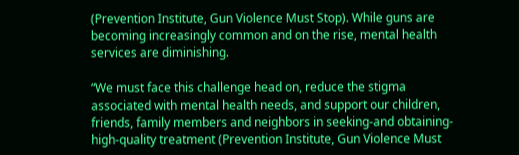(Prevention Institute, Gun Violence Must Stop). While guns are becoming increasingly common and on the rise, mental health services are diminishing.

“We must face this challenge head on, reduce the stigma associated with mental health needs, and support our children, friends, family members and neighbors in seeking-and obtaining-high-quality treatment (Prevention Institute, Gun Violence Must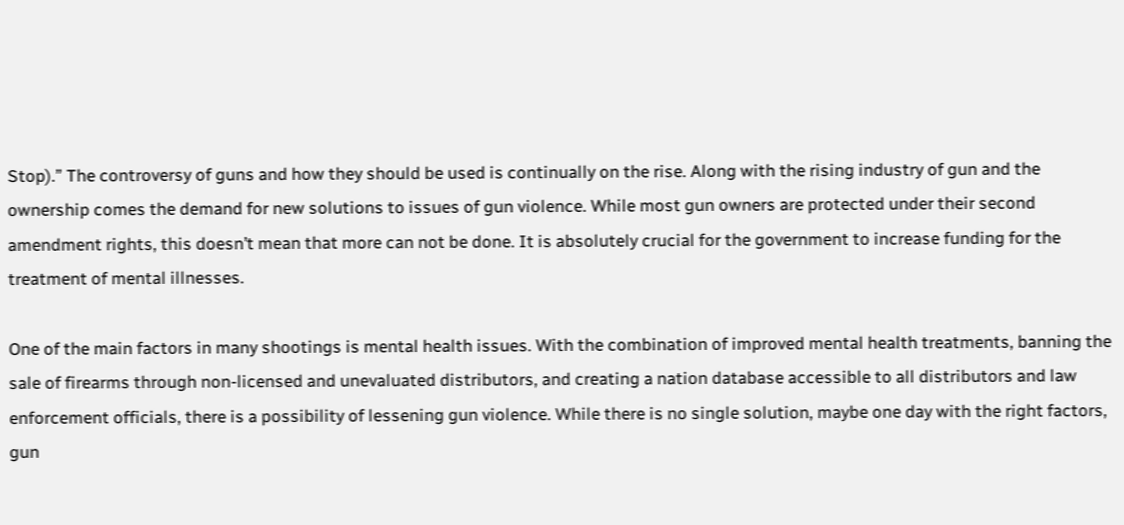Stop).” The controversy of guns and how they should be used is continually on the rise. Along with the rising industry of gun and the ownership comes the demand for new solutions to issues of gun violence. While most gun owners are protected under their second amendment rights, this doesn’t mean that more can not be done. It is absolutely crucial for the government to increase funding for the treatment of mental illnesses.

One of the main factors in many shootings is mental health issues. With the combination of improved mental health treatments, banning the sale of firearms through non-licensed and unevaluated distributors, and creating a nation database accessible to all distributors and law enforcement officials, there is a possibility of lessening gun violence. While there is no single solution, maybe one day with the right factors, gun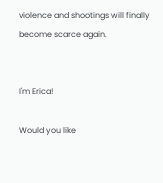violence and shootings will finally become scarce again.


I'm Erica!

Would you like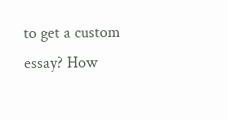to get a custom essay? How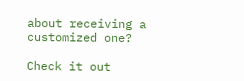about receiving a customized one?

Check it out